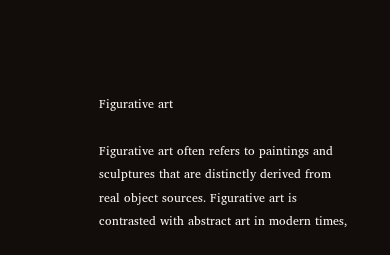Figurative art

Figurative art often refers to paintings and sculptures that are distinctly derived from real object sources. Figurative art is contrasted with abstract art in modern times,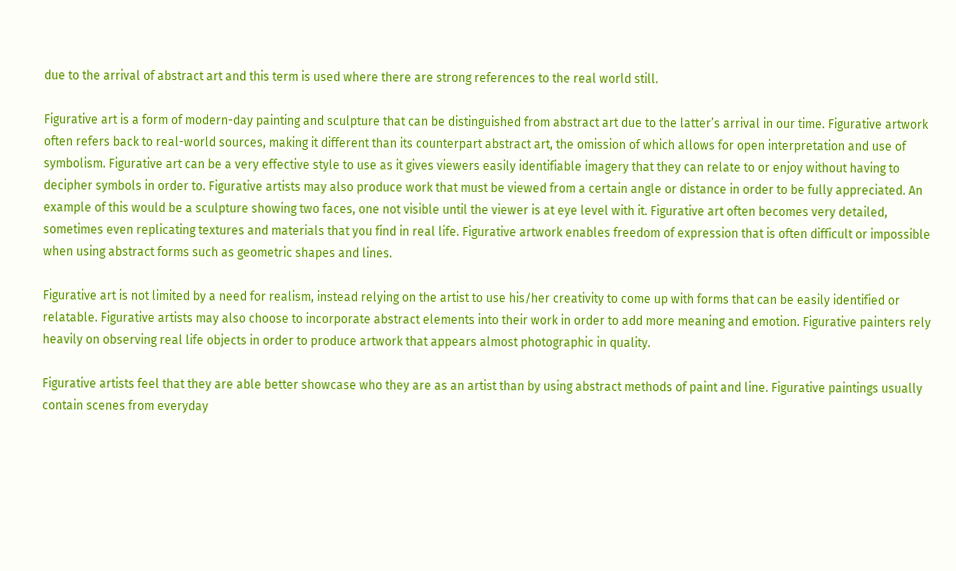due to the arrival of abstract art and this term is used where there are strong references to the real world still.

Figurative art is a form of modern-day painting and sculpture that can be distinguished from abstract art due to the latter’s arrival in our time. Figurative artwork often refers back to real-world sources, making it different than its counterpart abstract art, the omission of which allows for open interpretation and use of symbolism. Figurative art can be a very effective style to use as it gives viewers easily identifiable imagery that they can relate to or enjoy without having to decipher symbols in order to. Figurative artists may also produce work that must be viewed from a certain angle or distance in order to be fully appreciated. An example of this would be a sculpture showing two faces, one not visible until the viewer is at eye level with it. Figurative art often becomes very detailed, sometimes even replicating textures and materials that you find in real life. Figurative artwork enables freedom of expression that is often difficult or impossible when using abstract forms such as geometric shapes and lines.

Figurative art is not limited by a need for realism, instead relying on the artist to use his/her creativity to come up with forms that can be easily identified or relatable. Figurative artists may also choose to incorporate abstract elements into their work in order to add more meaning and emotion. Figurative painters rely heavily on observing real life objects in order to produce artwork that appears almost photographic in quality.

Figurative artists feel that they are able better showcase who they are as an artist than by using abstract methods of paint and line. Figurative paintings usually contain scenes from everyday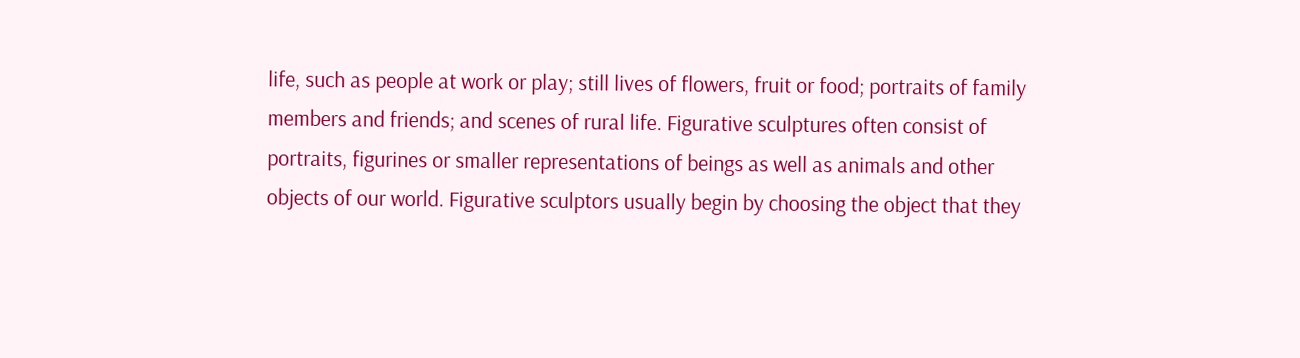life, such as people at work or play; still lives of flowers, fruit or food; portraits of family members and friends; and scenes of rural life. Figurative sculptures often consist of portraits, figurines or smaller representations of beings as well as animals and other objects of our world. Figurative sculptors usually begin by choosing the object that they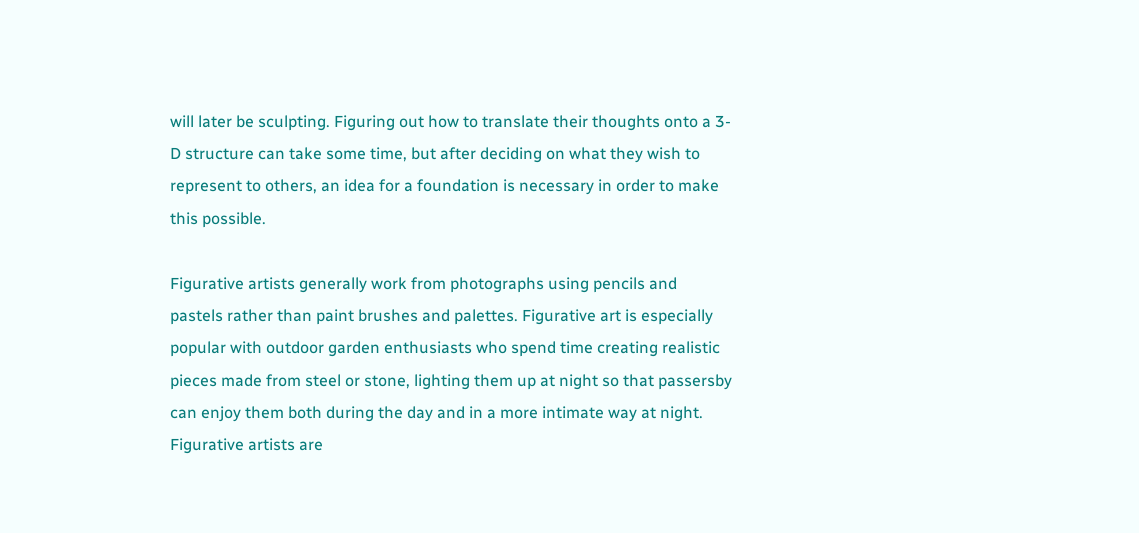will later be sculpting. Figuring out how to translate their thoughts onto a 3-D structure can take some time, but after deciding on what they wish to represent to others, an idea for a foundation is necessary in order to make this possible.

Figurative artists generally work from photographs using pencils and pastels rather than paint brushes and palettes. Figurative art is especially popular with outdoor garden enthusiasts who spend time creating realistic pieces made from steel or stone, lighting them up at night so that passersby can enjoy them both during the day and in a more intimate way at night. Figurative artists are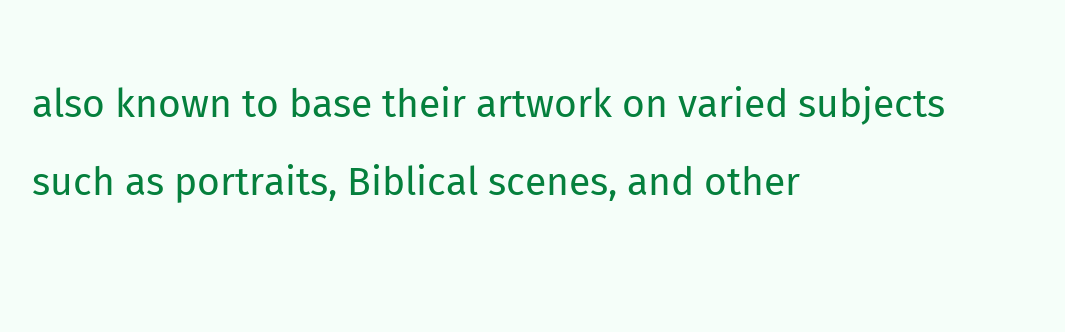also known to base their artwork on varied subjects such as portraits, Biblical scenes, and other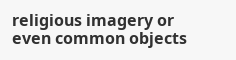religious imagery or even common objects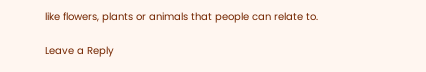like flowers, plants or animals that people can relate to.

Leave a Reply